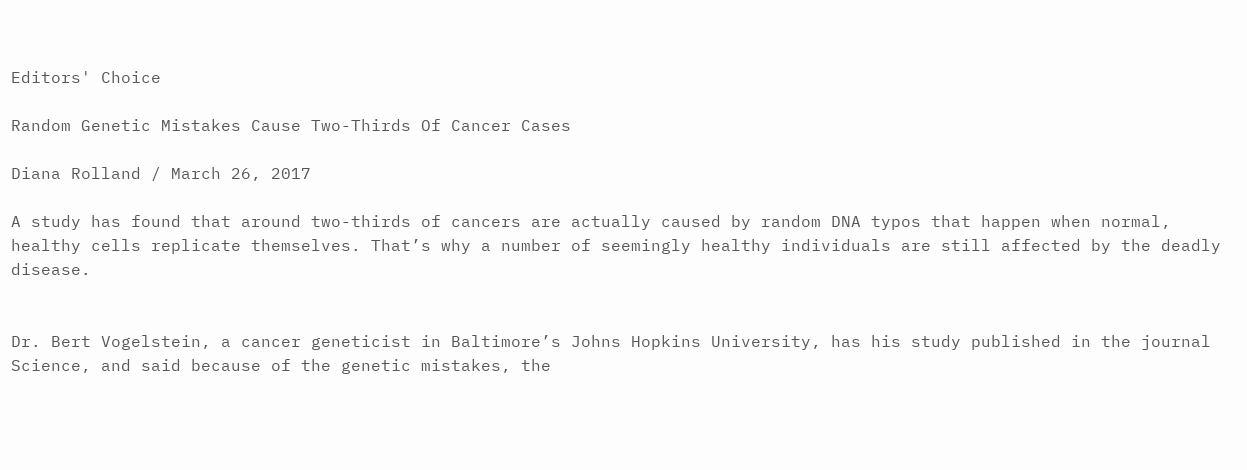Editors' Choice

Random Genetic Mistakes Cause Two-Thirds Of Cancer Cases

Diana Rolland / March 26, 2017

A study has found that around two-thirds of cancers are actually caused by random DNA typos that happen when normal, healthy cells replicate themselves. That’s why a number of seemingly healthy individuals are still affected by the deadly disease.


Dr. Bert Vogelstein, a cancer geneticist in Baltimore’s Johns Hopkins University, has his study published in the journal Science, and said because of the genetic mistakes, the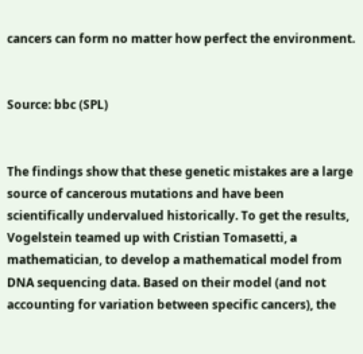cancers can form no matter how perfect the environment.


Source: bbc (SPL)


The findings show that these genetic mistakes are a large source of cancerous mutations and have been scientifically undervalued historically. To get the results, Vogelstein teamed up with Cristian Tomasetti, a mathematician, to develop a mathematical model from DNA sequencing data. Based on their model (and not accounting for variation between specific cancers), the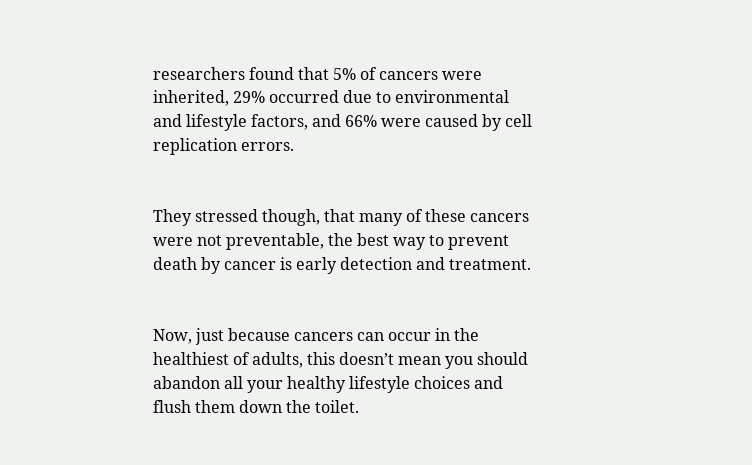researchers found that 5% of cancers were inherited, 29% occurred due to environmental and lifestyle factors, and 66% were caused by cell replication errors.


They stressed though, that many of these cancers were not preventable, the best way to prevent death by cancer is early detection and treatment.


Now, just because cancers can occur in the healthiest of adults, this doesn’t mean you should abandon all your healthy lifestyle choices and flush them down the toilet.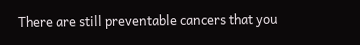There are still preventable cancers that you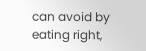can avoid by eating right,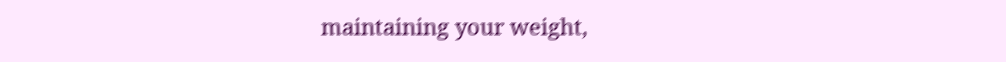maintaining your weight,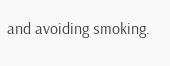and avoiding smoking.